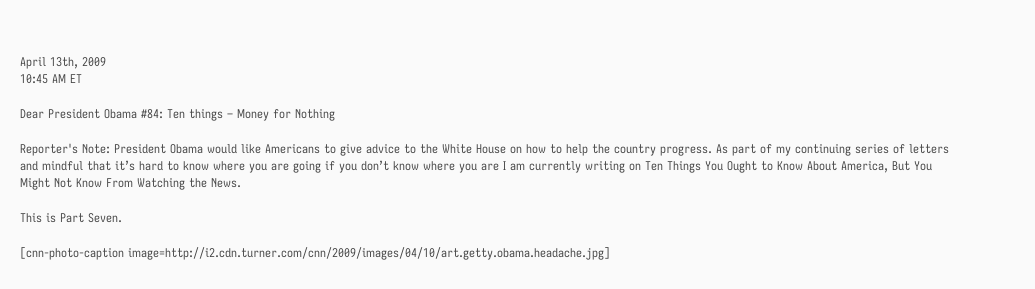April 13th, 2009
10:45 AM ET

Dear President Obama #84: Ten things – Money for Nothing

Reporter's Note: President Obama would like Americans to give advice to the White House on how to help the country progress. As part of my continuing series of letters and mindful that it’s hard to know where you are going if you don’t know where you are I am currently writing on Ten Things You Ought to Know About America, But You Might Not Know From Watching the News.

This is Part Seven.

[cnn-photo-caption image=http://i2.cdn.turner.com/cnn/2009/images/04/10/art.getty.obama.headache.jpg]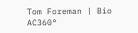Tom Foreman | Bio
AC360°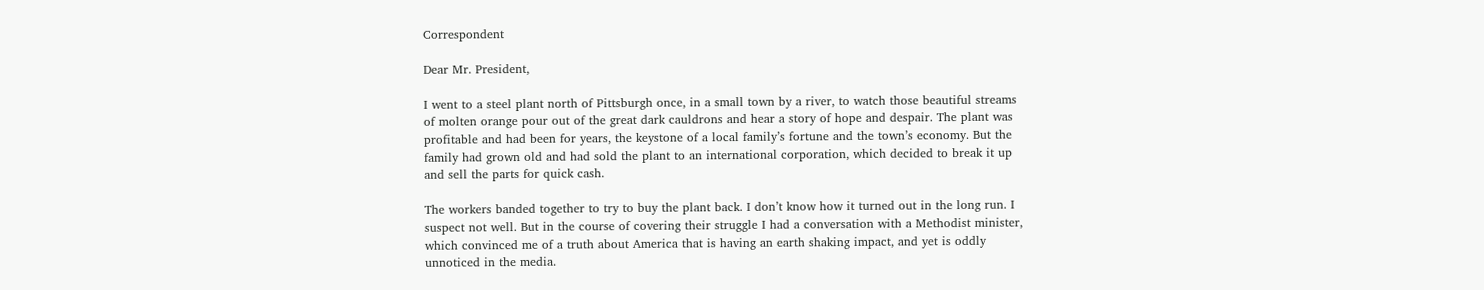Correspondent

Dear Mr. President,

I went to a steel plant north of Pittsburgh once, in a small town by a river, to watch those beautiful streams of molten orange pour out of the great dark cauldrons and hear a story of hope and despair. The plant was profitable and had been for years, the keystone of a local family’s fortune and the town’s economy. But the family had grown old and had sold the plant to an international corporation, which decided to break it up and sell the parts for quick cash.

The workers banded together to try to buy the plant back. I don’t know how it turned out in the long run. I suspect not well. But in the course of covering their struggle I had a conversation with a Methodist minister, which convinced me of a truth about America that is having an earth shaking impact, and yet is oddly unnoticed in the media.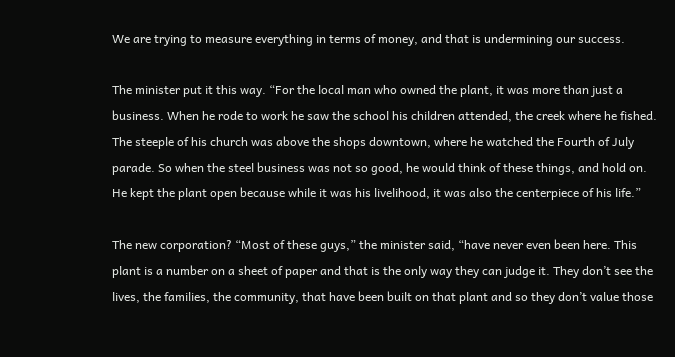We are trying to measure everything in terms of money, and that is undermining our success.

The minister put it this way. “For the local man who owned the plant, it was more than just a business. When he rode to work he saw the school his children attended, the creek where he fished. The steeple of his church was above the shops downtown, where he watched the Fourth of July parade. So when the steel business was not so good, he would think of these things, and hold on. He kept the plant open because while it was his livelihood, it was also the centerpiece of his life.”

The new corporation? “Most of these guys,” the minister said, “have never even been here. This plant is a number on a sheet of paper and that is the only way they can judge it. They don’t see the lives, the families, the community, that have been built on that plant and so they don’t value those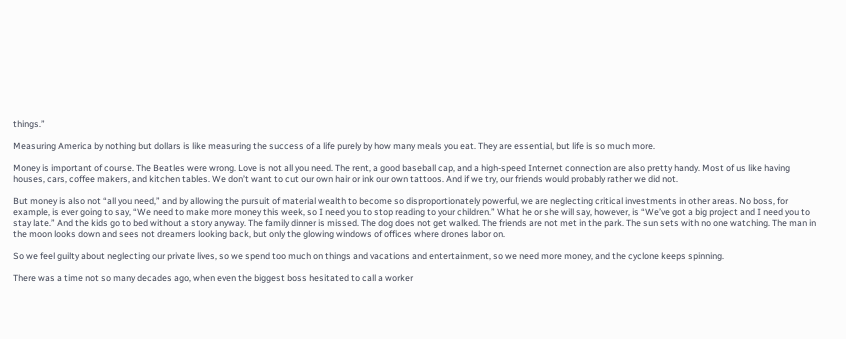things.”

Measuring America by nothing but dollars is like measuring the success of a life purely by how many meals you eat. They are essential, but life is so much more.

Money is important of course. The Beatles were wrong. Love is not all you need. The rent, a good baseball cap, and a high-speed Internet connection are also pretty handy. Most of us like having houses, cars, coffee makers, and kitchen tables. We don’t want to cut our own hair or ink our own tattoos. And if we try, our friends would probably rather we did not.

But money is also not “all you need,” and by allowing the pursuit of material wealth to become so disproportionately powerful, we are neglecting critical investments in other areas. No boss, for example, is ever going to say, “We need to make more money this week, so I need you to stop reading to your children.” What he or she will say, however, is “We’ve got a big project and I need you to stay late.” And the kids go to bed without a story anyway. The family dinner is missed. The dog does not get walked. The friends are not met in the park. The sun sets with no one watching. The man in the moon looks down and sees not dreamers looking back, but only the glowing windows of offices where drones labor on.

So we feel guilty about neglecting our private lives, so we spend too much on things and vacations and entertainment, so we need more money, and the cyclone keeps spinning.

There was a time not so many decades ago, when even the biggest boss hesitated to call a worker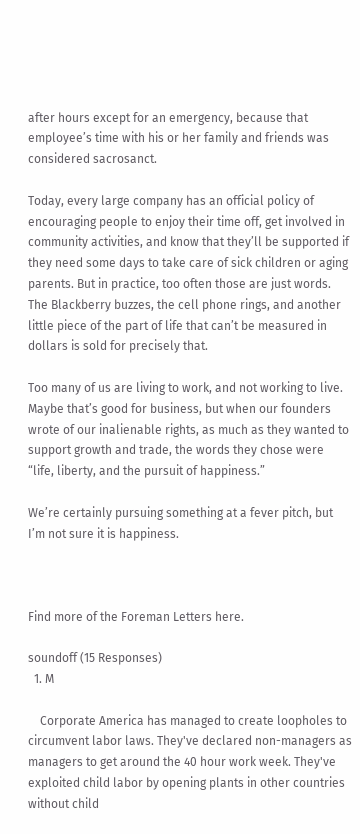after hours except for an emergency, because that employee’s time with his or her family and friends was considered sacrosanct.

Today, every large company has an official policy of encouraging people to enjoy their time off, get involved in community activities, and know that they’ll be supported if they need some days to take care of sick children or aging parents. But in practice, too often those are just words. The Blackberry buzzes, the cell phone rings, and another little piece of the part of life that can’t be measured in dollars is sold for precisely that.

Too many of us are living to work, and not working to live. Maybe that’s good for business, but when our founders wrote of our inalienable rights, as much as they wanted to support growth and trade, the words they chose were “life, liberty, and the pursuit of happiness.”

We’re certainly pursuing something at a fever pitch, but I’m not sure it is happiness.



Find more of the Foreman Letters here.

soundoff (15 Responses)
  1. M

    Corporate America has managed to create loopholes to circumvent labor laws. They've declared non-managers as managers to get around the 40 hour work week. They've exploited child labor by opening plants in other countries without child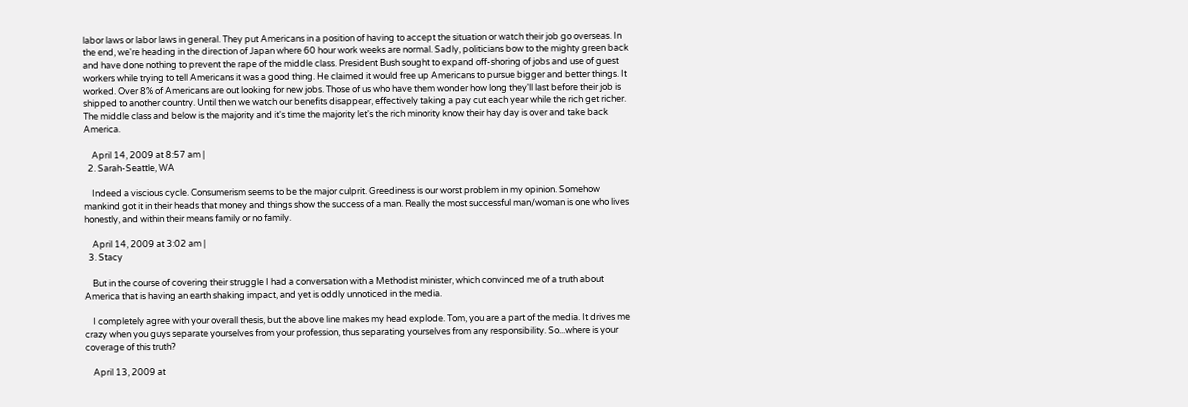labor laws or labor laws in general. They put Americans in a position of having to accept the situation or watch their job go overseas. In the end, we're heading in the direction of Japan where 60 hour work weeks are normal. Sadly, politicians bow to the mighty green back and have done nothing to prevent the rape of the middle class. President Bush sought to expand off-shoring of jobs and use of guest workers while trying to tell Americans it was a good thing. He claimed it would free up Americans to pursue bigger and better things. It worked. Over 8% of Americans are out looking for new jobs. Those of us who have them wonder how long they'll last before their job is shipped to another country. Until then we watch our benefits disappear, effectively taking a pay cut each year while the rich get richer. The middle class and below is the majority and it's time the majority let's the rich minority know their hay day is over and take back America.

    April 14, 2009 at 8:57 am |
  2. Sarah-Seattle, WA

    Indeed a viscious cycle. Consumerism seems to be the major culprit. Greediness is our worst problem in my opinion. Somehow mankind got it in their heads that money and things show the success of a man. Really the most successful man/woman is one who lives honestly, and within their means family or no family.

    April 14, 2009 at 3:02 am |
  3. Stacy

    But in the course of covering their struggle I had a conversation with a Methodist minister, which convinced me of a truth about America that is having an earth shaking impact, and yet is oddly unnoticed in the media.

    I completely agree with your overall thesis, but the above line makes my head explode. Tom, you are a part of the media. It drives me crazy when you guys separate yourselves from your profession, thus separating yourselves from any responsibility. So...where is your coverage of this truth?

    April 13, 2009 at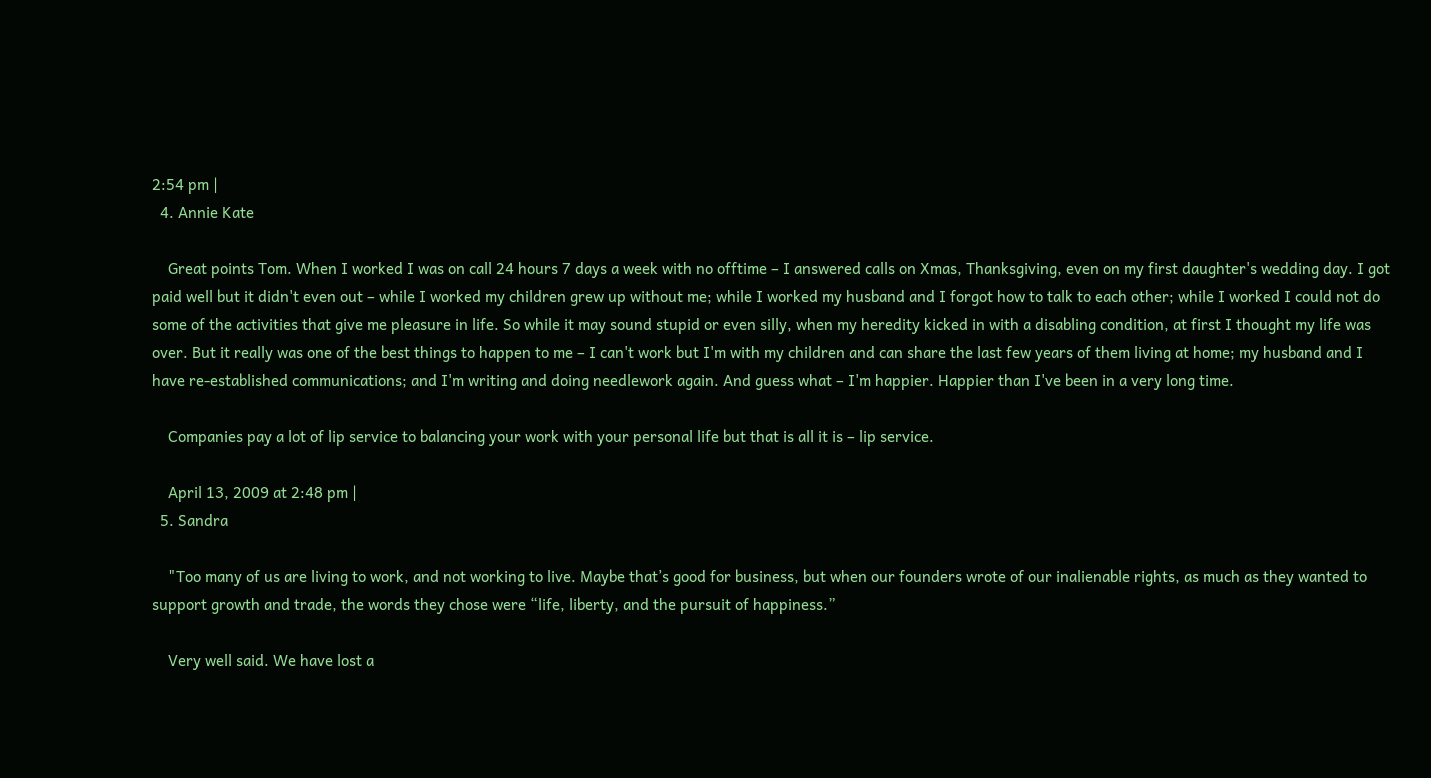2:54 pm |
  4. Annie Kate

    Great points Tom. When I worked I was on call 24 hours 7 days a week with no offtime – I answered calls on Xmas, Thanksgiving, even on my first daughter's wedding day. I got paid well but it didn't even out – while I worked my children grew up without me; while I worked my husband and I forgot how to talk to each other; while I worked I could not do some of the activities that give me pleasure in life. So while it may sound stupid or even silly, when my heredity kicked in with a disabling condition, at first I thought my life was over. But it really was one of the best things to happen to me – I can't work but I'm with my children and can share the last few years of them living at home; my husband and I have re-established communications; and I'm writing and doing needlework again. And guess what – I'm happier. Happier than I've been in a very long time.

    Companies pay a lot of lip service to balancing your work with your personal life but that is all it is – lip service.

    April 13, 2009 at 2:48 pm |
  5. Sandra

    "Too many of us are living to work, and not working to live. Maybe that’s good for business, but when our founders wrote of our inalienable rights, as much as they wanted to support growth and trade, the words they chose were “life, liberty, and the pursuit of happiness.”

    Very well said. We have lost a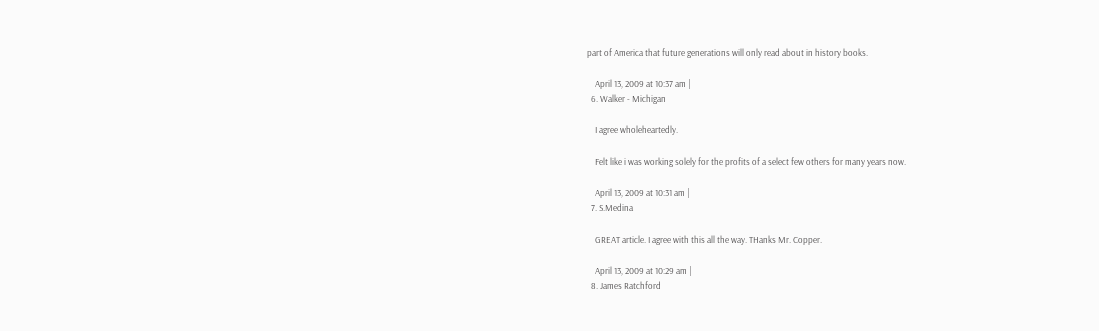part of America that future generations will only read about in history books.

    April 13, 2009 at 10:37 am |
  6. Walker - Michigan

    I agree wholeheartedly.

    Felt like i was working solely for the profits of a select few others for many years now.

    April 13, 2009 at 10:31 am |
  7. S.Medina

    GREAT article. I agree with this all the way. THanks Mr. Copper.

    April 13, 2009 at 10:29 am |
  8. James Ratchford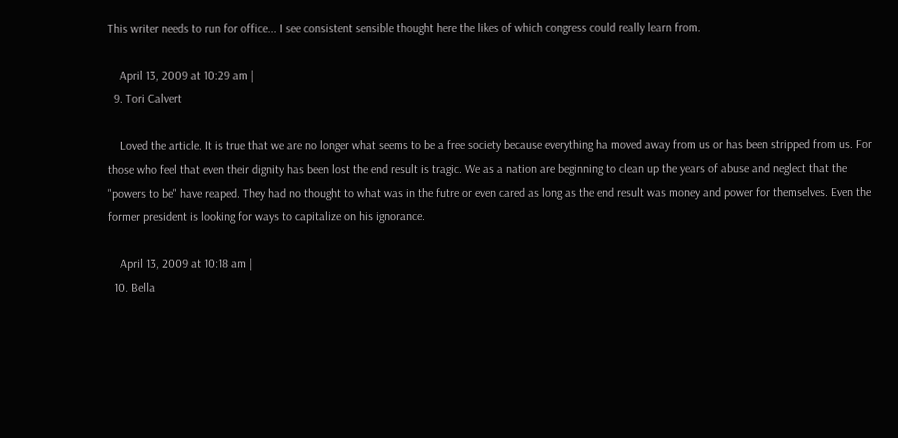This writer needs to run for office... I see consistent sensible thought here the likes of which congress could really learn from.

    April 13, 2009 at 10:29 am |
  9. Tori Calvert

    Loved the article. It is true that we are no longer what seems to be a free society because everything ha moved away from us or has been stripped from us. For those who feel that even their dignity has been lost the end result is tragic. We as a nation are beginning to clean up the years of abuse and neglect that the "powers to be" have reaped. They had no thought to what was in the futre or even cared as long as the end result was money and power for themselves. Even the former president is looking for ways to capitalize on his ignorance.

    April 13, 2009 at 10:18 am |
  10. Bella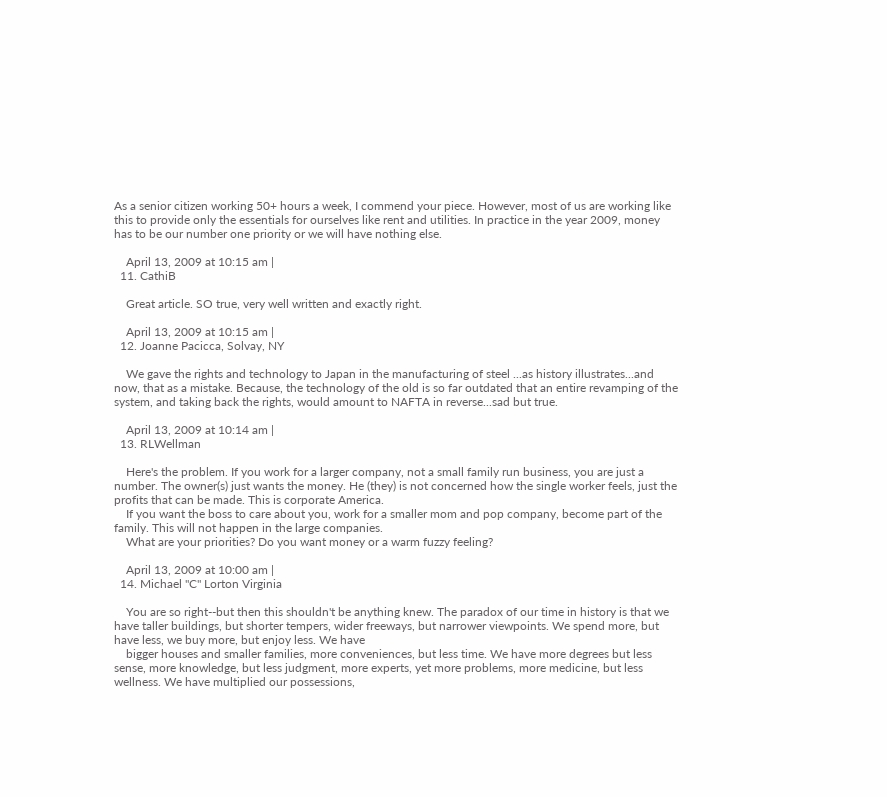As a senior citizen working 50+ hours a week, I commend your piece. However, most of us are working like this to provide only the essentials for ourselves like rent and utilities. In practice in the year 2009, money has to be our number one priority or we will have nothing else.

    April 13, 2009 at 10:15 am |
  11. CathiB

    Great article. SO true, very well written and exactly right.

    April 13, 2009 at 10:15 am |
  12. Joanne Pacicca, Solvay, NY

    We gave the rights and technology to Japan in the manufacturing of steel ...as history illustrates...and now, that as a mistake. Because, the technology of the old is so far outdated that an entire revamping of the system, and taking back the rights, would amount to NAFTA in reverse...sad but true.

    April 13, 2009 at 10:14 am |
  13. RLWellman

    Here's the problem. If you work for a larger company, not a small family run business, you are just a number. The owner(s) just wants the money. He (they) is not concerned how the single worker feels, just the profits that can be made. This is corporate America.
    If you want the boss to care about you, work for a smaller mom and pop company, become part of the family. This will not happen in the large companies.
    What are your priorities? Do you want money or a warm fuzzy feeling?

    April 13, 2009 at 10:00 am |
  14. Michael "C" Lorton Virginia

    You are so right--but then this shouldn't be anything knew. The paradox of our time in history is that we have taller buildings, but shorter tempers, wider freeways, but narrower viewpoints. We spend more, but have less, we buy more, but enjoy less. We have
    bigger houses and smaller families, more conveniences, but less time. We have more degrees but less sense, more knowledge, but less judgment, more experts, yet more problems, more medicine, but less wellness. We have multiplied our possessions,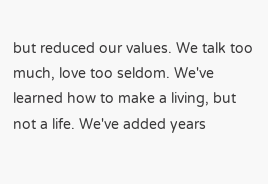but reduced our values. We talk too much, love too seldom. We've learned how to make a living, but not a life. We've added years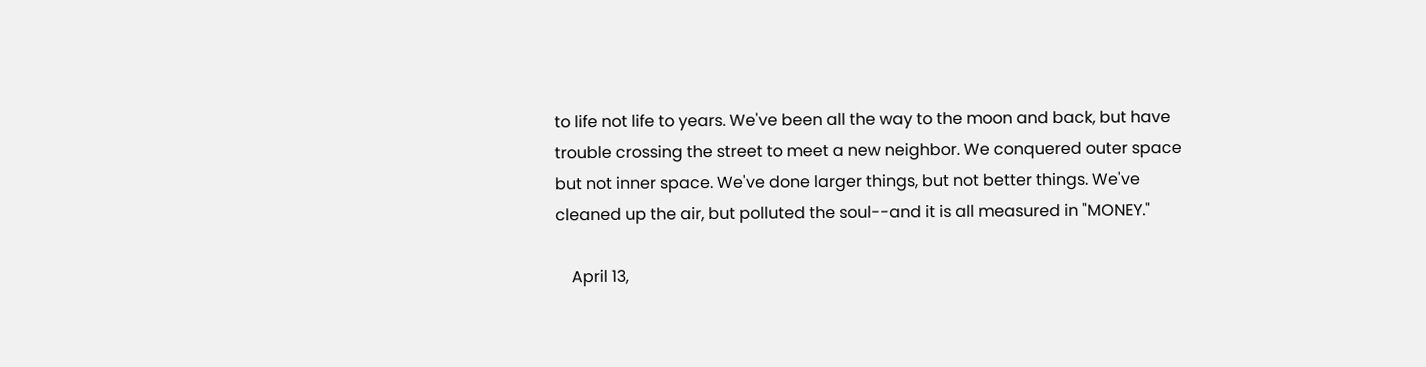to life not life to years. We've been all the way to the moon and back, but have trouble crossing the street to meet a new neighbor. We conquered outer space but not inner space. We've done larger things, but not better things. We've cleaned up the air, but polluted the soul--and it is all measured in "MONEY."

    April 13,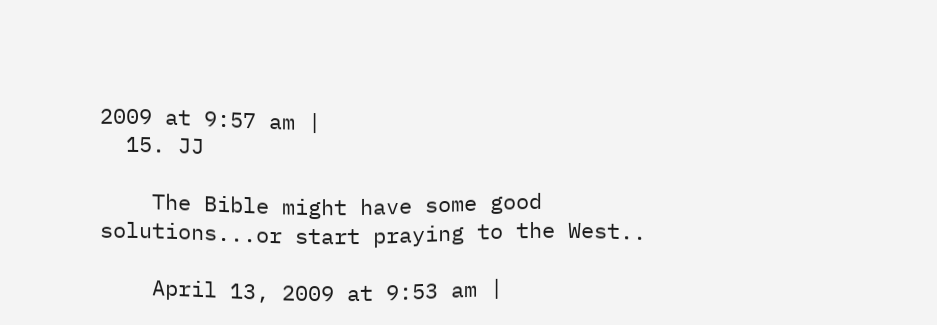2009 at 9:57 am |
  15. JJ

    The Bible might have some good solutions...or start praying to the West..

    April 13, 2009 at 9:53 am |